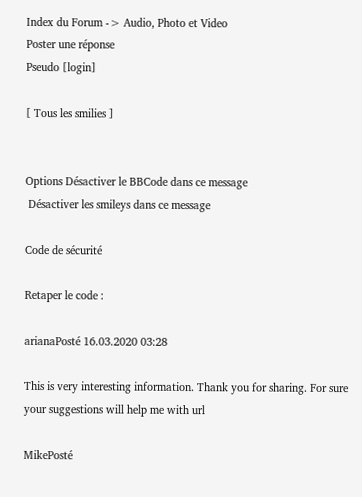Index du Forum -> Audio, Photo et Video
Poster une réponse
Pseudo [login]

[ Tous les smilies ]


Options Désactiver le BBCode dans ce message
 Désactiver les smileys dans ce message

Code de sécurité

Retaper le code :

arianaPosté 16.03.2020 03:28

This is very interesting information. Thank you for sharing. For sure your suggestions will help me with url

MikePosté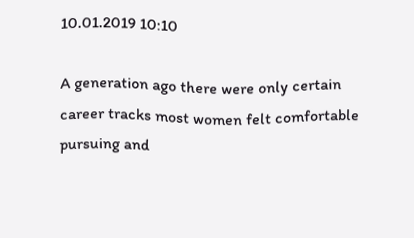10.01.2019 10:10

A generation ago there were only certain career tracks most women felt comfortable pursuing and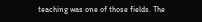teaching was one of those fields. The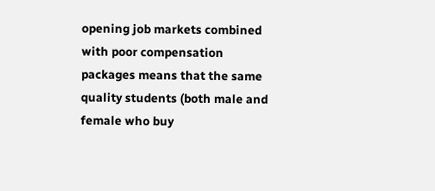opening job markets combined with poor compensation packages means that the same quality students (both male and female who buy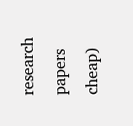research papers cheap)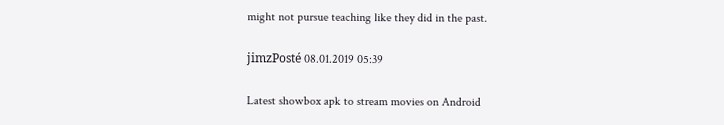might not pursue teaching like they did in the past.

jimzPosté 08.01.2019 05:39

Latest showbox apk to stream movies on Android